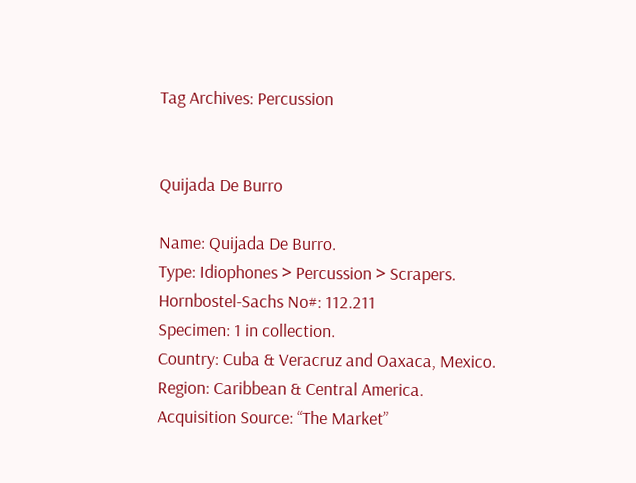Tag Archives: Percussion


Quijada De Burro

Name: Quijada De Burro.
Type: Idiophones > Percussion > Scrapers.
Hornbostel-Sachs No#: 112.211
Specimen: 1 in collection.
Country: Cuba & Veracruz and Oaxaca, Mexico.
Region: Caribbean & Central America.
Acquisition Source: “The Market”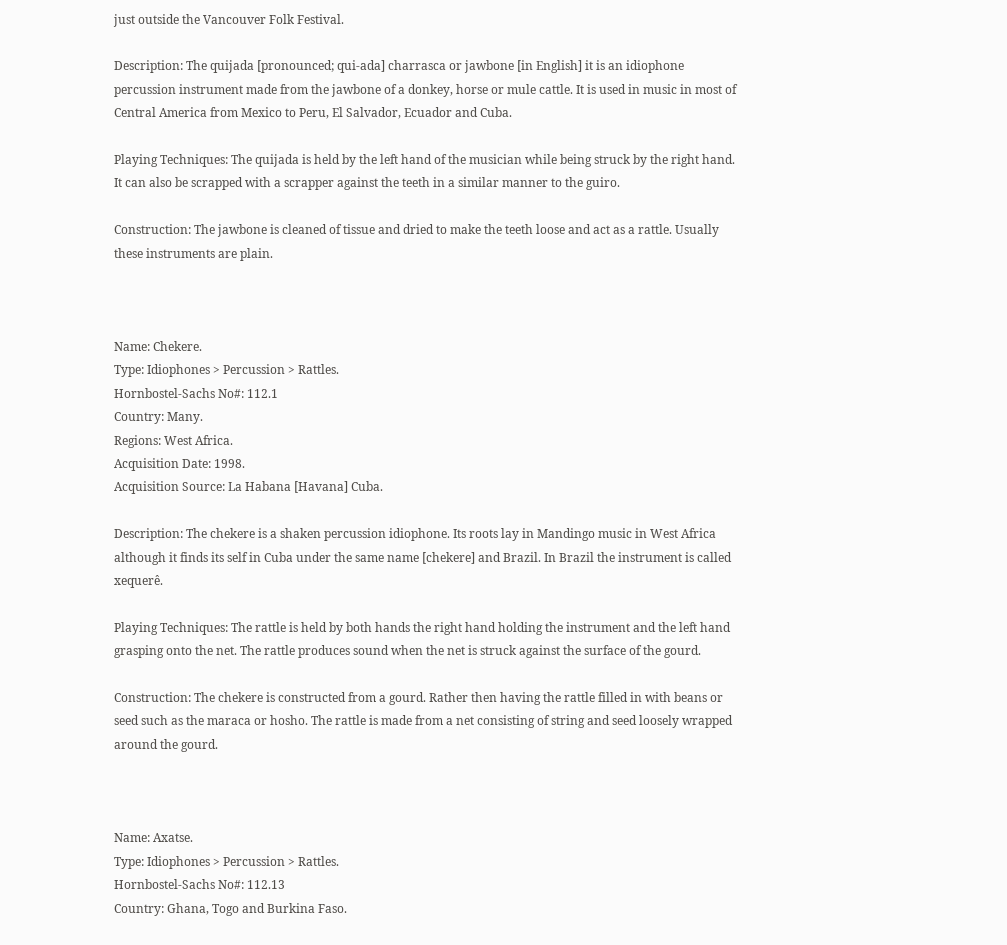just outside the Vancouver Folk Festival.

Description: The quijada [pronounced; qui-ada] charrasca or jawbone [in English] it is an idiophone percussion instrument made from the jawbone of a donkey, horse or mule cattle. It is used in music in most of Central America from Mexico to Peru, El Salvador, Ecuador and Cuba.

Playing Techniques: The quijada is held by the left hand of the musician while being struck by the right hand. It can also be scrapped with a scrapper against the teeth in a similar manner to the guiro.

Construction: The jawbone is cleaned of tissue and dried to make the teeth loose and act as a rattle. Usually these instruments are plain.



Name: Chekere.
Type: Idiophones > Percussion > Rattles.
Hornbostel-Sachs No#: 112.1
Country: Many.
Regions: West Africa.
Acquisition Date: 1998.
Acquisition Source: La Habana [Havana] Cuba.

Description: The chekere is a shaken percussion idiophone. Its roots lay in Mandingo music in West Africa although it finds its self in Cuba under the same name [chekere] and Brazil. In Brazil the instrument is called xequerê.

Playing Techniques: The rattle is held by both hands the right hand holding the instrument and the left hand grasping onto the net. The rattle produces sound when the net is struck against the surface of the gourd.

Construction: The chekere is constructed from a gourd. Rather then having the rattle filled in with beans or seed such as the maraca or hosho. The rattle is made from a net consisting of string and seed loosely wrapped around the gourd.



Name: Axatse.
Type: Idiophones > Percussion > Rattles.
Hornbostel-Sachs No#: 112.13
Country: Ghana, Togo and Burkina Faso.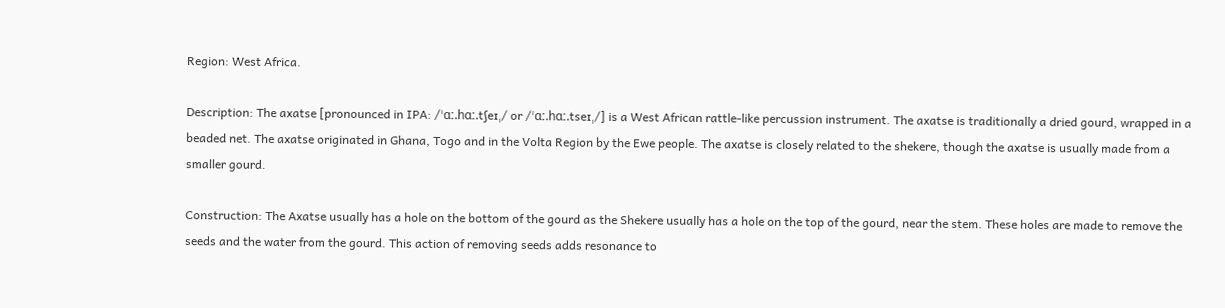Region: West Africa.

Description: The axatse [pronounced in IPA: /ˈɑː.hɑː.tʃeɪˌ/ or /ˈɑː.hɑː.tseɪˌ/] is a West African rattle-like percussion instrument. The axatse is traditionally a dried gourd, wrapped in a beaded net. The axatse originated in Ghana, Togo and in the Volta Region by the Ewe people. The axatse is closely related to the shekere, though the axatse is usually made from a smaller gourd.

Construction: The Axatse usually has a hole on the bottom of the gourd as the Shekere usually has a hole on the top of the gourd, near the stem. These holes are made to remove the seeds and the water from the gourd. This action of removing seeds adds resonance to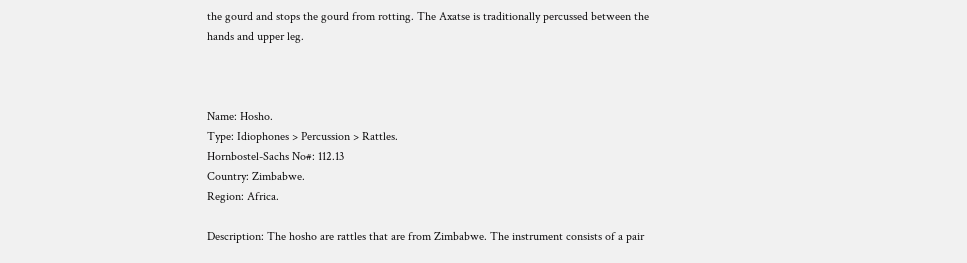the gourd and stops the gourd from rotting. The Axatse is traditionally percussed between the hands and upper leg.



Name: Hosho.
Type: Idiophones > Percussion > Rattles.
Hornbostel-Sachs No#: 112.13
Country: Zimbabwe.
Region: Africa.

Description: The hosho are rattles that are from Zimbabwe. The instrument consists of a pair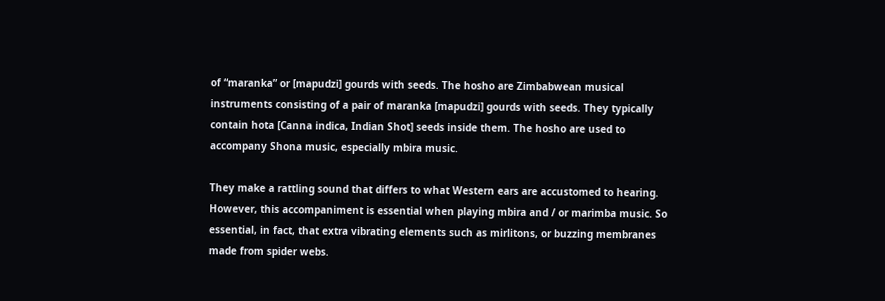of “maranka” or [mapudzi] gourds with seeds. The hosho are Zimbabwean musical instruments consisting of a pair of maranka [mapudzi] gourds with seeds. They typically contain hota [Canna indica, Indian Shot] seeds inside them. The hosho are used to accompany Shona music, especially mbira music.

They make a rattling sound that differs to what Western ears are accustomed to hearing. However, this accompaniment is essential when playing mbira and / or marimba music. So essential, in fact, that extra vibrating elements such as mirlitons, or buzzing membranes made from spider webs.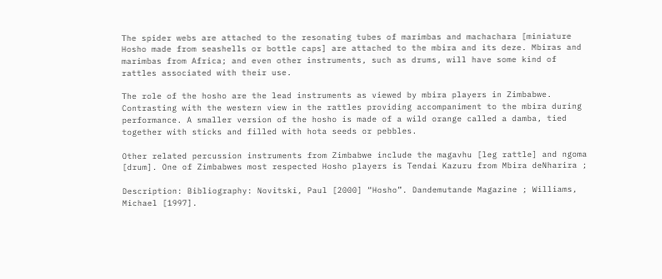The spider webs are attached to the resonating tubes of marimbas and machachara [miniature Hosho made from seashells or bottle caps] are attached to the mbira and its deze. Mbiras and marimbas from Africa; and even other instruments, such as drums, will have some kind of rattles associated with their use.

The role of the hosho are the lead instruments as viewed by mbira players in Zimbabwe. Contrasting with the western view in the rattles providing accompaniment to the mbira during performance. A smaller version of the hosho is made of a wild orange called a damba, tied together with sticks and filled with hota seeds or pebbles.

Other related percussion instruments from Zimbabwe include the magavhu [leg rattle] and ngoma [drum]. One of Zimbabwes most respected Hosho players is Tendai Kazuru from Mbira deNharira ;

Description: Bibliography: Novitski, Paul [2000] “Hosho”. Dandemutande Magazine ; Williams, Michael [1997].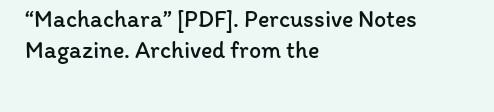“Machachara” [PDF]. Percussive Notes Magazine. Archived from the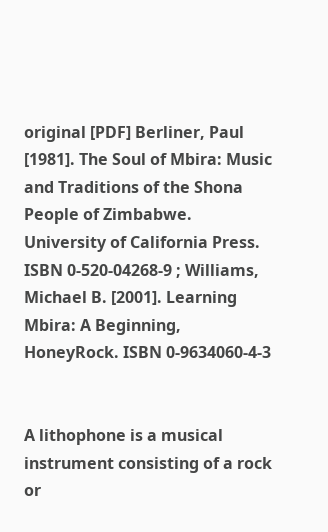original [PDF] Berliner, Paul [1981]. The Soul of Mbira: Music and Traditions of the Shona People of Zimbabwe. University of California Press. ISBN 0-520-04268-9 ; Williams, Michael B. [2001]. Learning Mbira: A Beginning, HoneyRock. ISBN 0-9634060-4-3


A lithophone is a musical instrument consisting of a rock or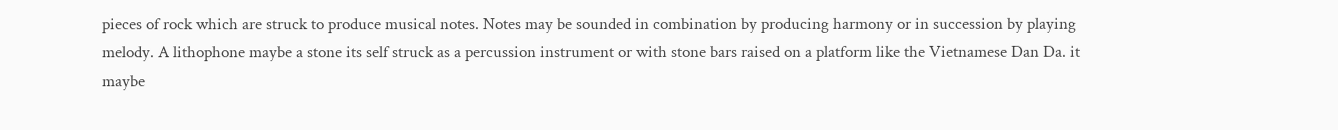pieces of rock which are struck to produce musical notes. Notes may be sounded in combination by producing harmony or in succession by playing melody. A lithophone maybe a stone its self struck as a percussion instrument or with stone bars raised on a platform like the Vietnamese Dan Da. it maybe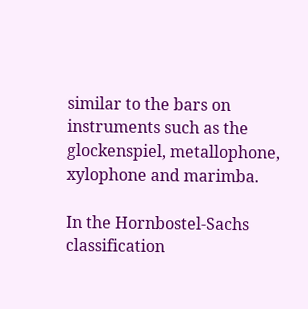similar to the bars on instruments such as the glockenspiel, metallophone, xylophone and marimba.

In the Hornbostel-Sachs classification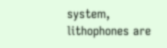system, lithophones are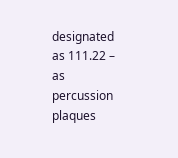designated as 111.22 – as  percussion plaques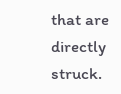that are directly struck.